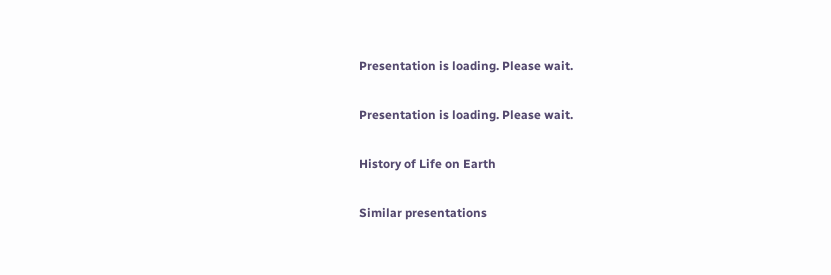Presentation is loading. Please wait.

Presentation is loading. Please wait.

History of Life on Earth

Similar presentations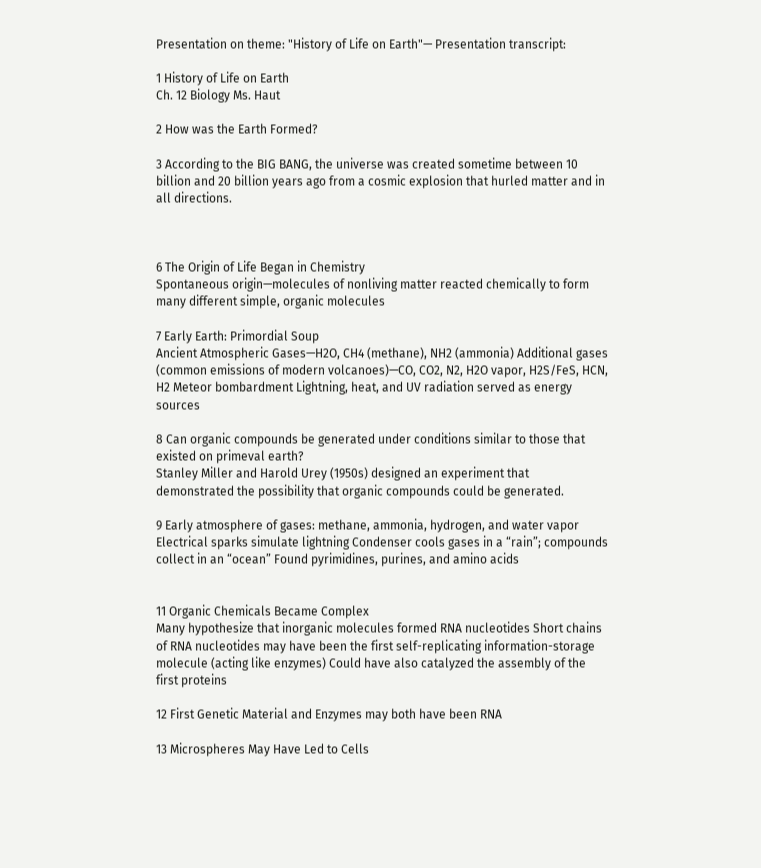Presentation on theme: "History of Life on Earth"— Presentation transcript:

1 History of Life on Earth
Ch. 12 Biology Ms. Haut

2 How was the Earth Formed?

3 According to the BIG BANG, the universe was created sometime between 10 billion and 20 billion years ago from a cosmic explosion that hurled matter and in all directions.



6 The Origin of Life Began in Chemistry
Spontaneous origin—molecules of nonliving matter reacted chemically to form many different simple, organic molecules

7 Early Earth: Primordial Soup
Ancient Atmospheric Gases—H2O, CH4 (methane), NH2 (ammonia) Additional gases (common emissions of modern volcanoes)—CO, CO2, N2, H2O vapor, H2S/FeS, HCN, H2 Meteor bombardment Lightning, heat, and UV radiation served as energy sources

8 Can organic compounds be generated under conditions similar to those that existed on primeval earth?
Stanley Miller and Harold Urey (1950s) designed an experiment that demonstrated the possibility that organic compounds could be generated.

9 Early atmosphere of gases: methane, ammonia, hydrogen, and water vapor
Electrical sparks simulate lightning Condenser cools gases in a “rain”; compounds collect in an “ocean” Found pyrimidines, purines, and amino acids


11 Organic Chemicals Became Complex
Many hypothesize that inorganic molecules formed RNA nucleotides Short chains of RNA nucleotides may have been the first self-replicating information-storage molecule (acting like enzymes) Could have also catalyzed the assembly of the first proteins

12 First Genetic Material and Enzymes may both have been RNA

13 Microspheres May Have Led to Cells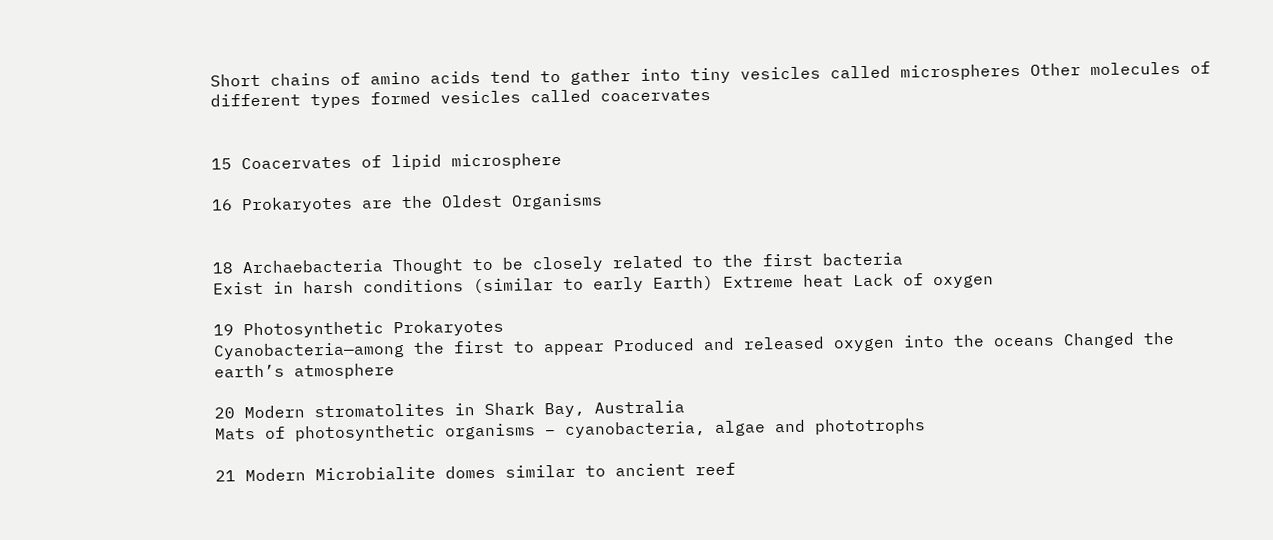Short chains of amino acids tend to gather into tiny vesicles called microspheres Other molecules of different types formed vesicles called coacervates


15 Coacervates of lipid microsphere

16 Prokaryotes are the Oldest Organisms


18 Archaebacteria Thought to be closely related to the first bacteria
Exist in harsh conditions (similar to early Earth) Extreme heat Lack of oxygen

19 Photosynthetic Prokaryotes
Cyanobacteria—among the first to appear Produced and released oxygen into the oceans Changed the earth’s atmosphere

20 Modern stromatolites in Shark Bay, Australia
Mats of photosynthetic organisms – cyanobacteria, algae and phototrophs

21 Modern Microbialite domes similar to ancient reef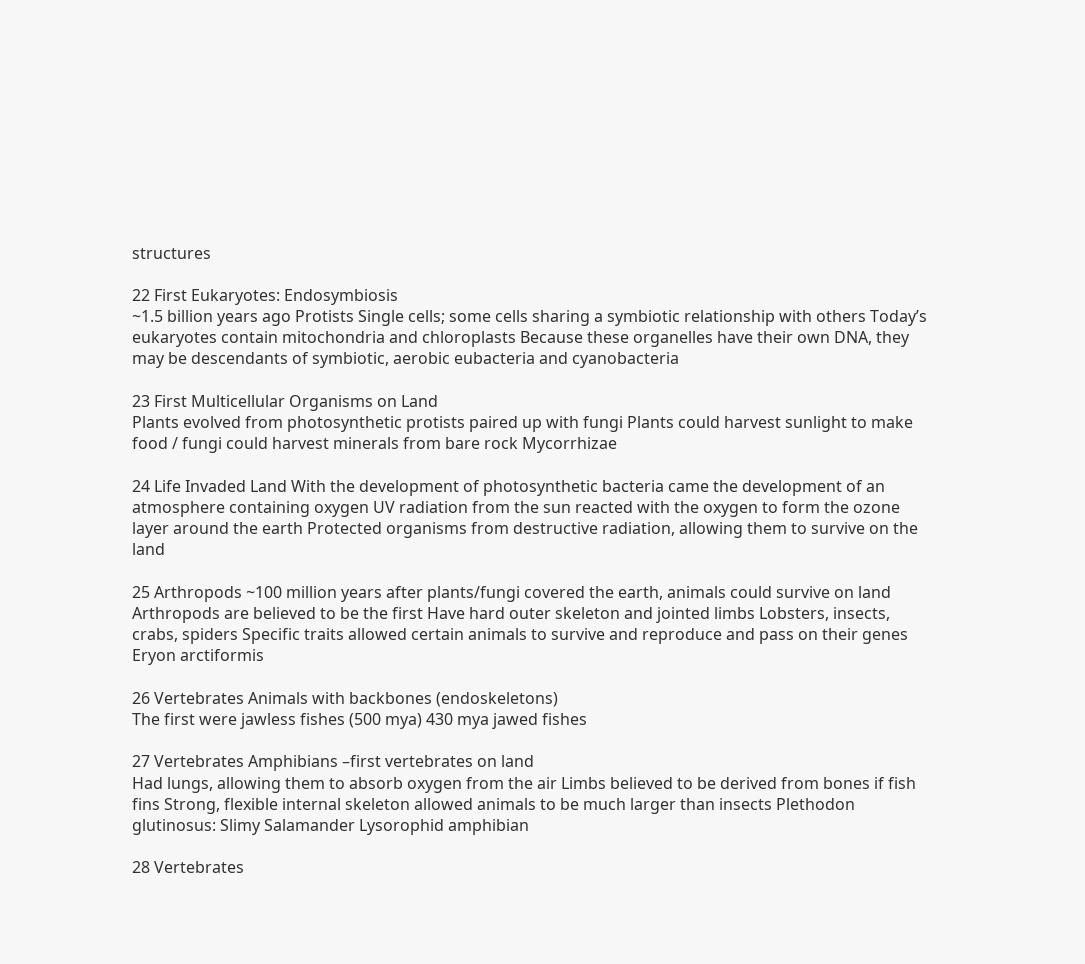structures

22 First Eukaryotes: Endosymbiosis
~1.5 billion years ago Protists Single cells; some cells sharing a symbiotic relationship with others Today’s eukaryotes contain mitochondria and chloroplasts Because these organelles have their own DNA, they may be descendants of symbiotic, aerobic eubacteria and cyanobacteria

23 First Multicellular Organisms on Land
Plants evolved from photosynthetic protists paired up with fungi Plants could harvest sunlight to make food / fungi could harvest minerals from bare rock Mycorrhizae

24 Life Invaded Land With the development of photosynthetic bacteria came the development of an atmosphere containing oxygen UV radiation from the sun reacted with the oxygen to form the ozone layer around the earth Protected organisms from destructive radiation, allowing them to survive on the land

25 Arthropods ~100 million years after plants/fungi covered the earth, animals could survive on land Arthropods are believed to be the first Have hard outer skeleton and jointed limbs Lobsters, insects, crabs, spiders Specific traits allowed certain animals to survive and reproduce and pass on their genes Eryon arctiformis

26 Vertebrates Animals with backbones (endoskeletons)
The first were jawless fishes (500 mya) 430 mya jawed fishes

27 Vertebrates Amphibians –first vertebrates on land
Had lungs, allowing them to absorb oxygen from the air Limbs believed to be derived from bones if fish fins Strong, flexible internal skeleton allowed animals to be much larger than insects Plethodon glutinosus: Slimy Salamander Lysorophid amphibian

28 Vertebrates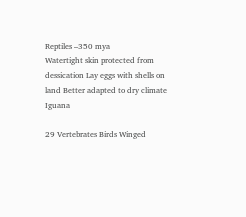Reptiles –350 mya
Watertight skin protected from dessication Lay eggs with shells on land Better adapted to dry climate Iguana

29 Vertebrates Birds Winged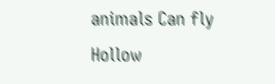animals Can fly Hollow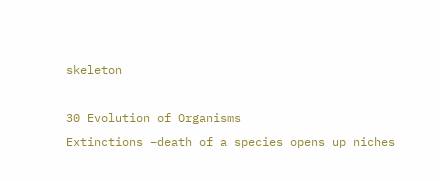skeleton

30 Evolution of Organisms
Extinctions –death of a species opens up niches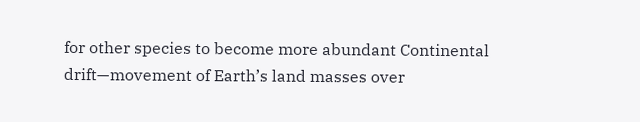for other species to become more abundant Continental drift—movement of Earth’s land masses over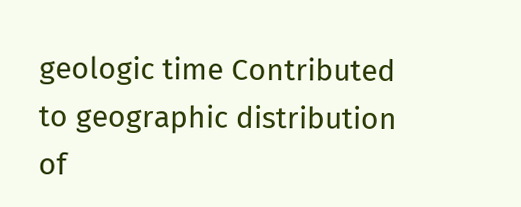geologic time Contributed to geographic distribution of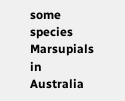some species Marsupials in Australia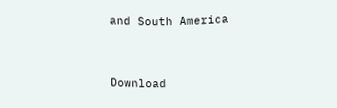and South America


Download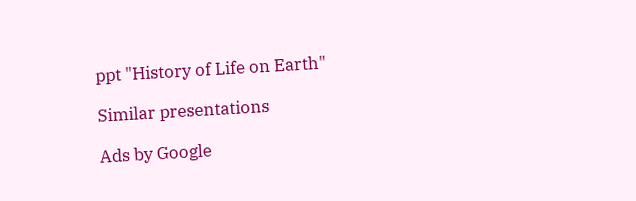ppt "History of Life on Earth"

Similar presentations

Ads by Google